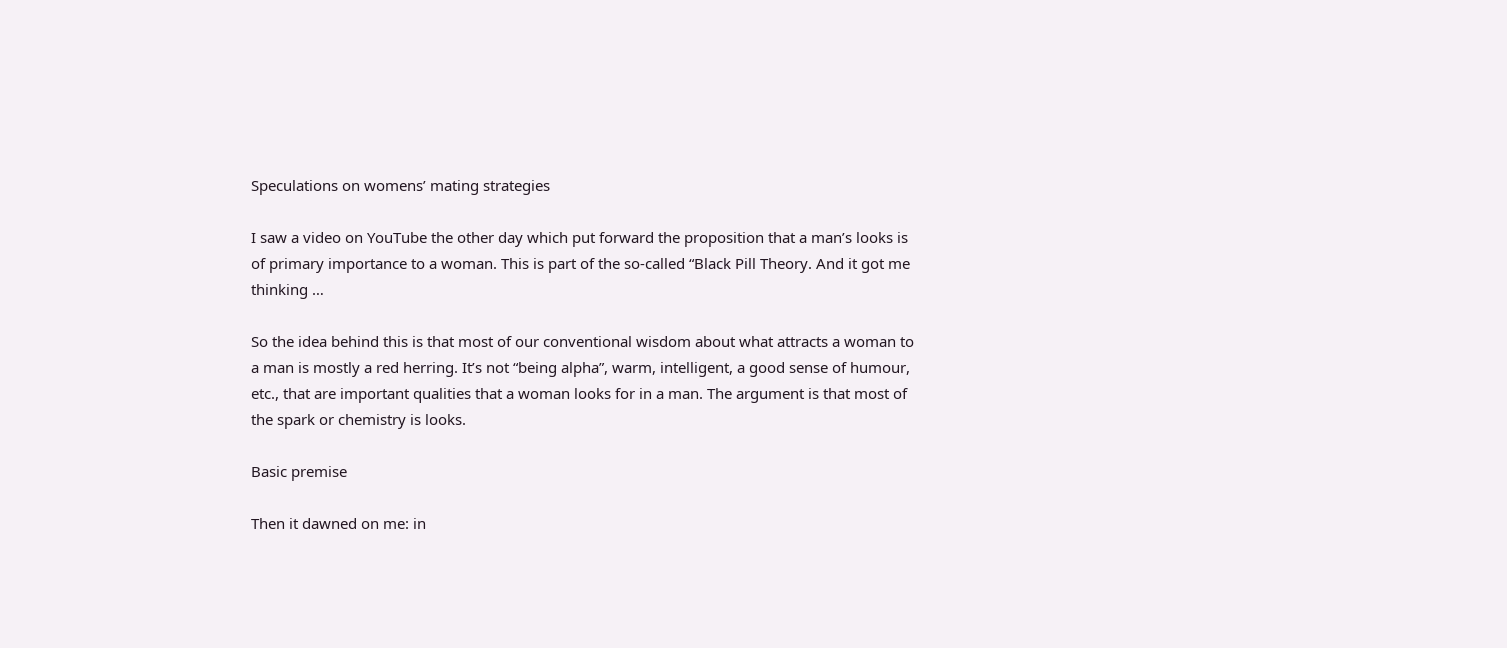Speculations on womens’ mating strategies

I saw a video on YouTube the other day which put forward the proposition that a man’s looks is of primary importance to a woman. This is part of the so-called “Black Pill Theory. And it got me thinking …

So the idea behind this is that most of our conventional wisdom about what attracts a woman to a man is mostly a red herring. It’s not “being alpha”, warm, intelligent, a good sense of humour, etc., that are important qualities that a woman looks for in a man. The argument is that most of the spark or chemistry is looks.

Basic premise

Then it dawned on me: in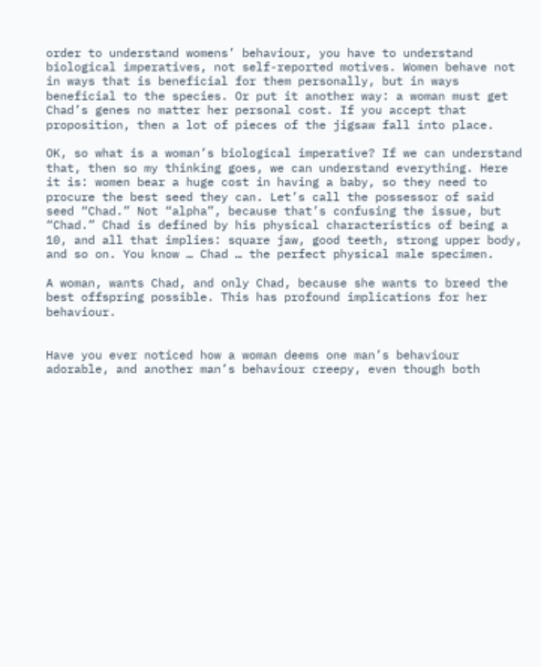order to understand womens’ behaviour, you have to understand biological imperatives, not self-reported motives. Women behave not in ways that is beneficial for them personally, but in ways beneficial to the species. Or put it another way: a woman must get Chad’s genes no matter her personal cost. If you accept that proposition, then a lot of pieces of the jigsaw fall into place.

OK, so what is a woman’s biological imperative? If we can understand that, then so my thinking goes, we can understand everything. Here it is: women bear a huge cost in having a baby, so they need to procure the best seed they can. Let’s call the possessor of said seed “Chad.” Not “alpha”, because that’s confusing the issue, but “Chad.” Chad is defined by his physical characteristics of being a 10, and all that implies: square jaw, good teeth, strong upper body, and so on. You know … Chad … the perfect physical male specimen.

A woman, wants Chad, and only Chad, because she wants to breed the best offspring possible. This has profound implications for her behaviour.


Have you ever noticed how a woman deems one man’s behaviour adorable, and another man’s behaviour creepy, even though both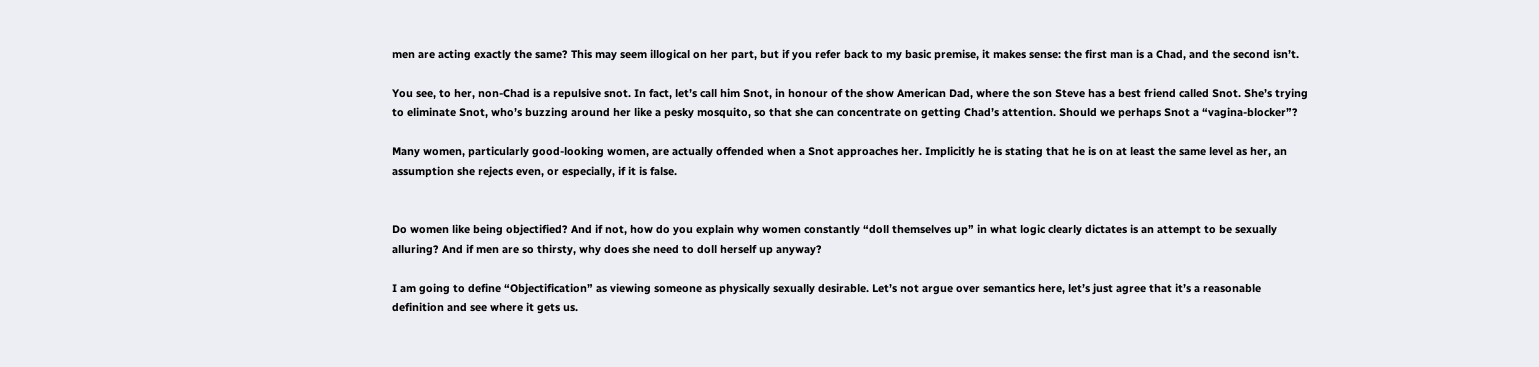men are acting exactly the same? This may seem illogical on her part, but if you refer back to my basic premise, it makes sense: the first man is a Chad, and the second isn’t.

You see, to her, non-Chad is a repulsive snot. In fact, let’s call him Snot, in honour of the show American Dad, where the son Steve has a best friend called Snot. She’s trying to eliminate Snot, who’s buzzing around her like a pesky mosquito, so that she can concentrate on getting Chad’s attention. Should we perhaps Snot a “vagina-blocker”?

Many women, particularly good-looking women, are actually offended when a Snot approaches her. Implicitly he is stating that he is on at least the same level as her, an assumption she rejects even, or especially, if it is false.


Do women like being objectified? And if not, how do you explain why women constantly “doll themselves up” in what logic clearly dictates is an attempt to be sexually alluring? And if men are so thirsty, why does she need to doll herself up anyway?

I am going to define “Objectification” as viewing someone as physically sexually desirable. Let’s not argue over semantics here, let’s just agree that it’s a reasonable definition and see where it gets us.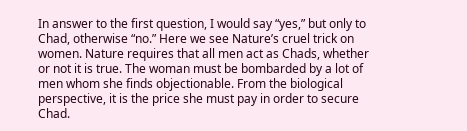In answer to the first question, I would say “yes,” but only to Chad, otherwise “no.” Here we see Nature’s cruel trick on women. Nature requires that all men act as Chads, whether or not it is true. The woman must be bombarded by a lot of men whom she finds objectionable. From the biological perspective, it is the price she must pay in order to secure Chad.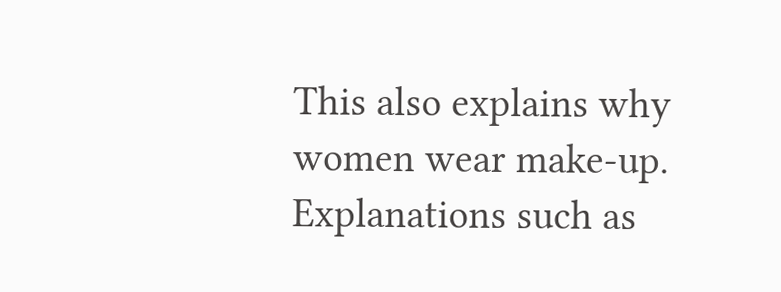This also explains why women wear make-up. Explanations such as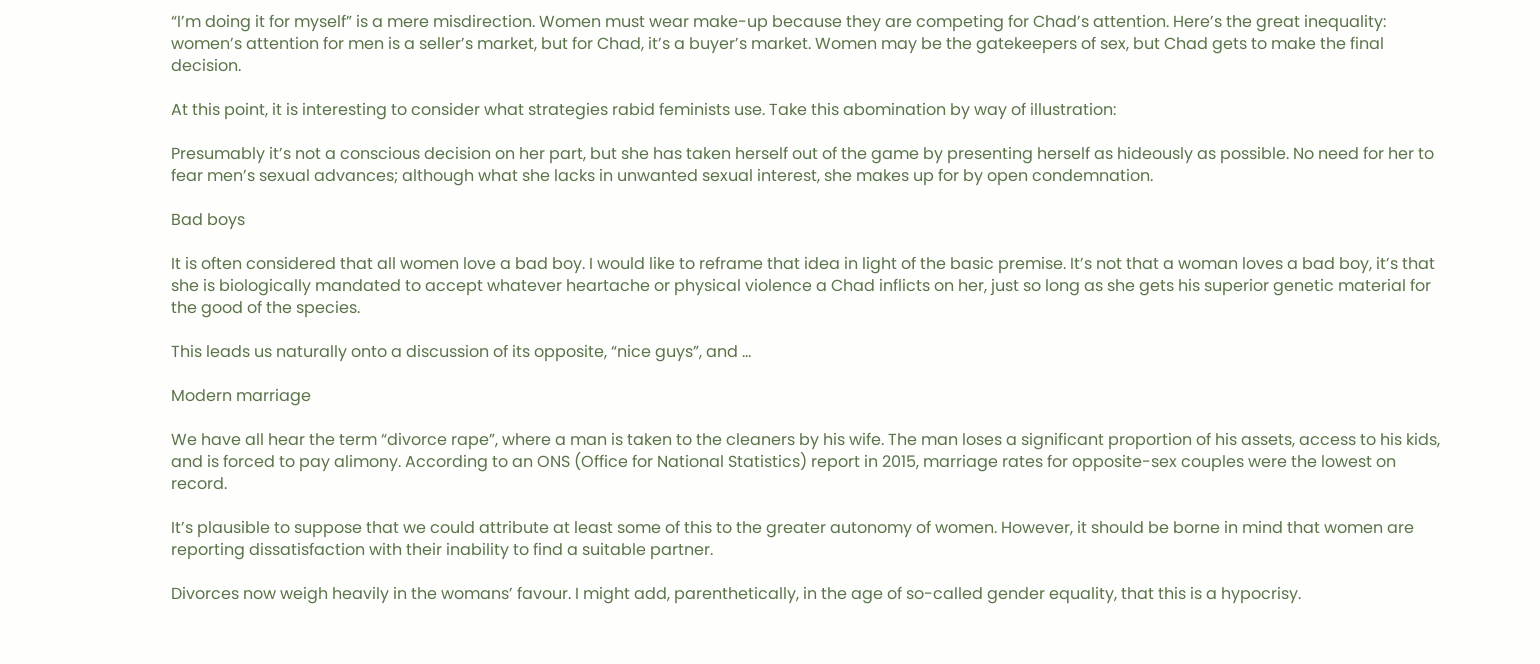“I’m doing it for myself” is a mere misdirection. Women must wear make-up because they are competing for Chad’s attention. Here’s the great inequality: women’s attention for men is a seller’s market, but for Chad, it’s a buyer’s market. Women may be the gatekeepers of sex, but Chad gets to make the final decision.

At this point, it is interesting to consider what strategies rabid feminists use. Take this abomination by way of illustration:

Presumably it’s not a conscious decision on her part, but she has taken herself out of the game by presenting herself as hideously as possible. No need for her to fear men’s sexual advances; although what she lacks in unwanted sexual interest, she makes up for by open condemnation.

Bad boys

It is often considered that all women love a bad boy. I would like to reframe that idea in light of the basic premise. It’s not that a woman loves a bad boy, it’s that she is biologically mandated to accept whatever heartache or physical violence a Chad inflicts on her, just so long as she gets his superior genetic material for the good of the species.

This leads us naturally onto a discussion of its opposite, “nice guys”, and …

Modern marriage

We have all hear the term “divorce rape”, where a man is taken to the cleaners by his wife. The man loses a significant proportion of his assets, access to his kids, and is forced to pay alimony. According to an ONS (Office for National Statistics) report in 2015, marriage rates for opposite-sex couples were the lowest on record.

It’s plausible to suppose that we could attribute at least some of this to the greater autonomy of women. However, it should be borne in mind that women are reporting dissatisfaction with their inability to find a suitable partner.

Divorces now weigh heavily in the womans’ favour. I might add, parenthetically, in the age of so-called gender equality, that this is a hypocrisy.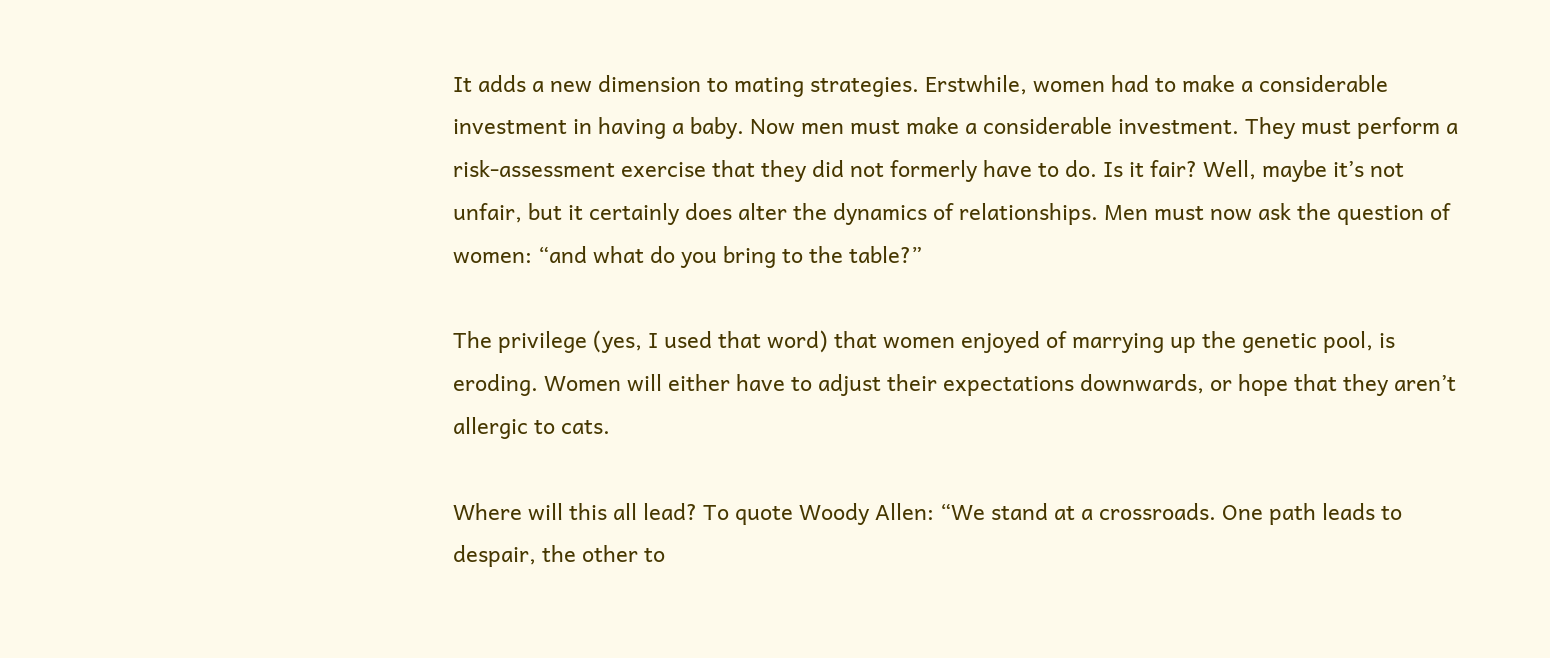It adds a new dimension to mating strategies. Erstwhile, women had to make a considerable investment in having a baby. Now men must make a considerable investment. They must perform a risk-assessment exercise that they did not formerly have to do. Is it fair? Well, maybe it’s not unfair, but it certainly does alter the dynamics of relationships. Men must now ask the question of women: “and what do you bring to the table?”

The privilege (yes, I used that word) that women enjoyed of marrying up the genetic pool, is eroding. Women will either have to adjust their expectations downwards, or hope that they aren’t allergic to cats.

Where will this all lead? To quote Woody Allen: “We stand at a crossroads. One path leads to despair, the other to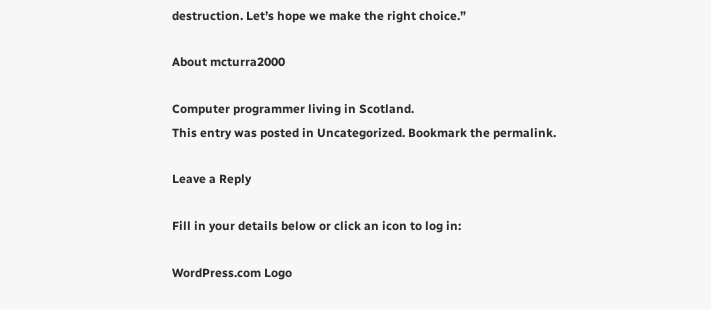destruction. Let’s hope we make the right choice.”

About mcturra2000

Computer programmer living in Scotland.
This entry was posted in Uncategorized. Bookmark the permalink.

Leave a Reply

Fill in your details below or click an icon to log in:

WordPress.com Logo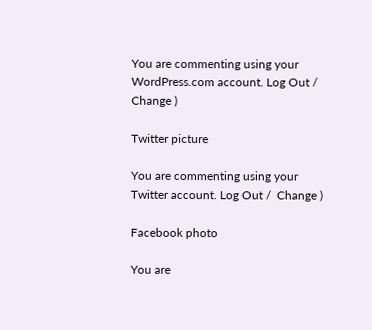You are commenting using your WordPress.com account. Log Out /  Change )

Twitter picture

You are commenting using your Twitter account. Log Out /  Change )

Facebook photo

You are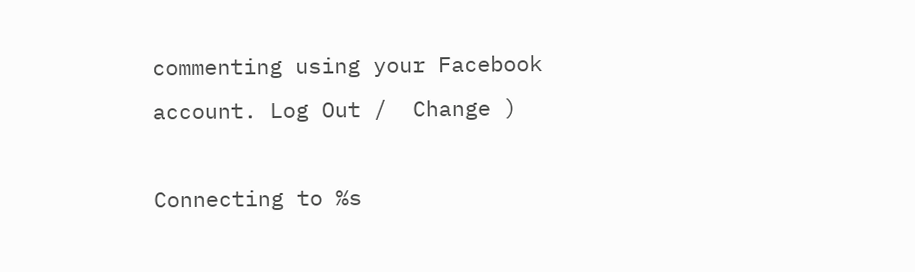commenting using your Facebook account. Log Out /  Change )

Connecting to %s